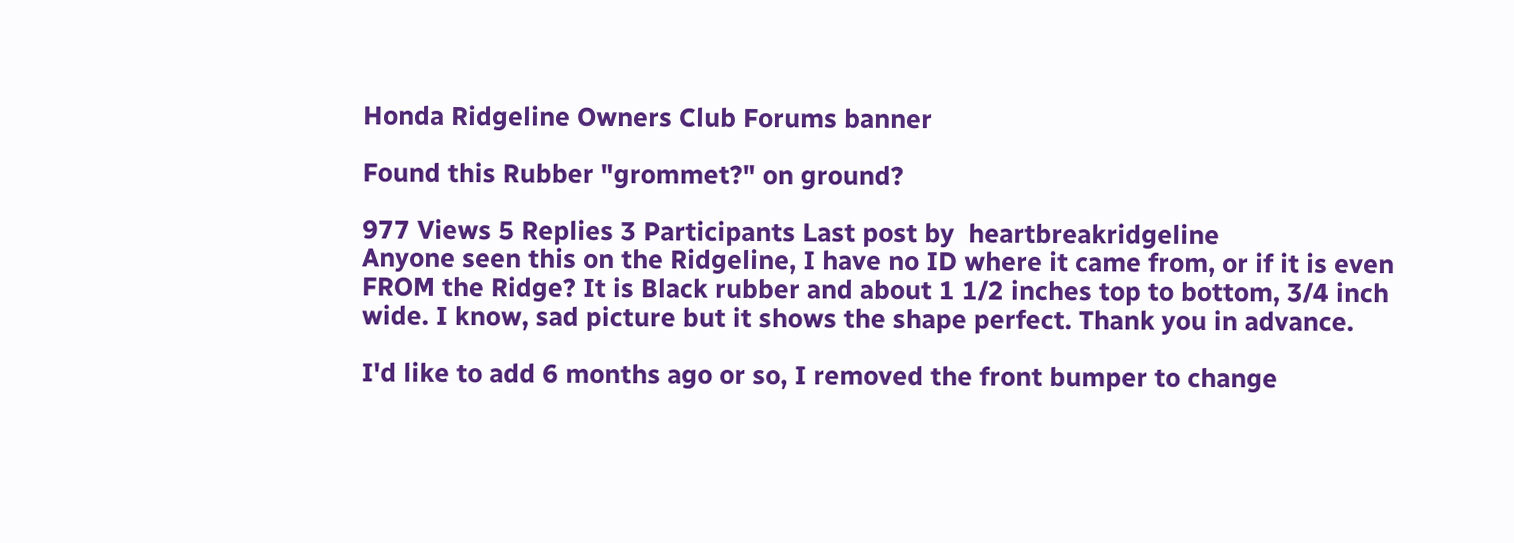Honda Ridgeline Owners Club Forums banner

Found this Rubber "grommet?" on ground?

977 Views 5 Replies 3 Participants Last post by  heartbreakridgeline
Anyone seen this on the Ridgeline, I have no ID where it came from, or if it is even FROM the Ridge? It is Black rubber and about 1 1/2 inches top to bottom, 3/4 inch wide. I know, sad picture but it shows the shape perfect. Thank you in advance.

I'd like to add 6 months ago or so, I removed the front bumper to change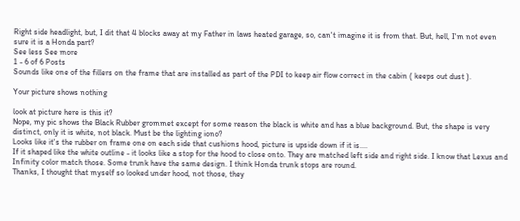Right side headlight, but, I dit that 4 blocks away at my Father in laws heated garage, so, can't imagine it is from that. But, hell, I'm not even sure it is a Honda part?
See less See more
1 - 6 of 6 Posts
Sounds like one of the fillers on the frame that are installed as part of the PDI to keep air flow correct in the cabin ( keeps out dust ).

Your picture shows nothing

look at picture here is this it?
Nope, my pic shows the Black Rubber grommet except for some reason the black is white and has a blue background. But, the shape is very distinct, only it is white, not black. Must be the lighting iono?
Looks like it's the rubber on frame one on each side that cushions hood, picture is upside down if it is....
If it shaped like the white outline - it looks like a stop for the hood to close onto. They are matched left side and right side. I know that Lexus and Infinity color match those. Some trunk have the same design. I think Honda trunk stops are round.
Thanks, I thought that myself so looked under hood, not those, they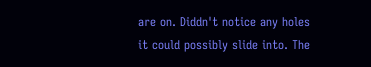are on. Diddn't notice any holes it could possibly slide into. The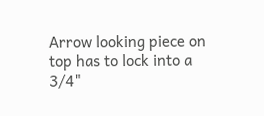Arrow looking piece on top has to lock into a 3/4"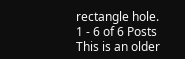rectangle hole.
1 - 6 of 6 Posts
This is an older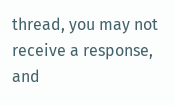thread, you may not receive a response, and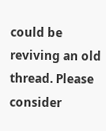could be reviving an old thread. Please consider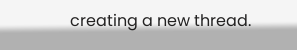creating a new thread.